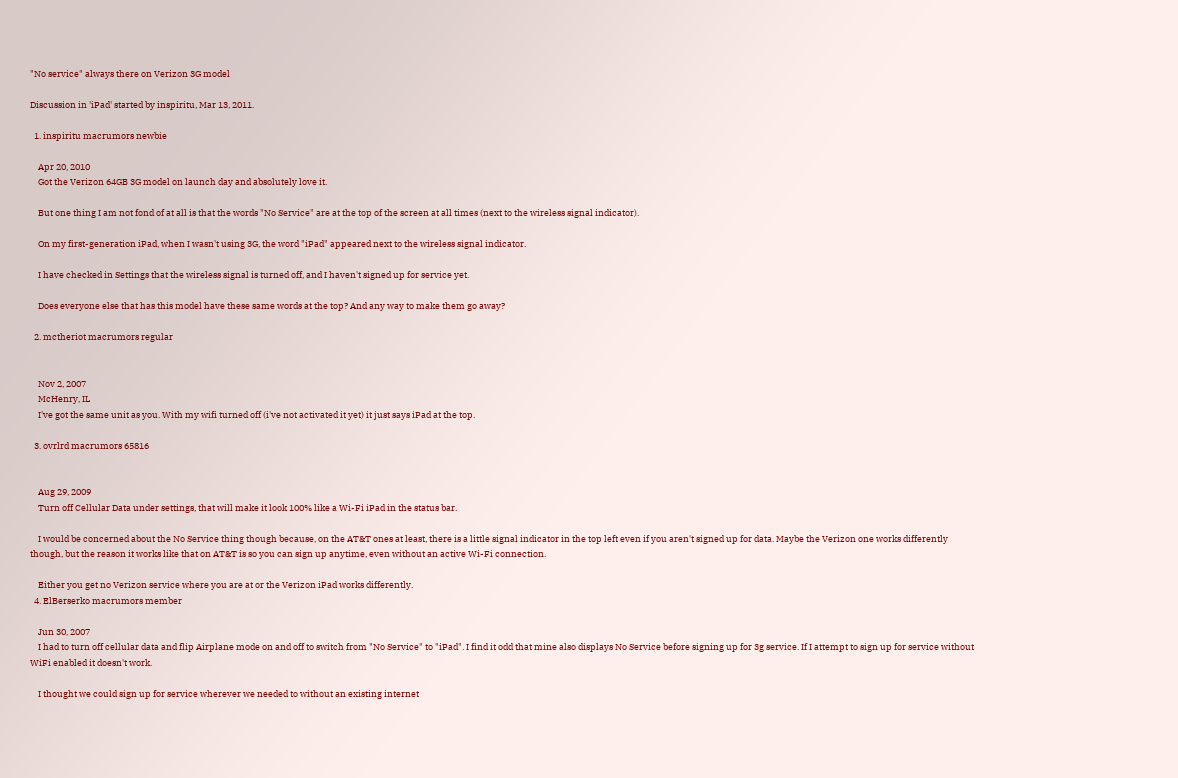"No service" always there on Verizon 3G model

Discussion in 'iPad' started by inspiritu, Mar 13, 2011.

  1. inspiritu macrumors newbie

    Apr 20, 2010
    Got the Verizon 64GB 3G model on launch day and absolutely love it.

    But one thing I am not fond of at all is that the words "No Service" are at the top of the screen at all times (next to the wireless signal indicator).

    On my first-generation iPad, when I wasn't using 3G, the word "iPad" appeared next to the wireless signal indicator.

    I have checked in Settings that the wireless signal is turned off, and I haven't signed up for service yet.

    Does everyone else that has this model have these same words at the top? And any way to make them go away?

  2. mctheriot macrumors regular


    Nov 2, 2007
    McHenry, IL
    I've got the same unit as you. With my wifi turned off (i've not activated it yet) it just says iPad at the top.

  3. ovrlrd macrumors 65816


    Aug 29, 2009
    Turn off Cellular Data under settings, that will make it look 100% like a Wi-Fi iPad in the status bar.

    I would be concerned about the No Service thing though because, on the AT&T ones at least, there is a little signal indicator in the top left even if you aren't signed up for data. Maybe the Verizon one works differently though, but the reason it works like that on AT&T is so you can sign up anytime, even without an active Wi-Fi connection.

    Either you get no Verizon service where you are at or the Verizon iPad works differently.
  4. ElBerserko macrumors member

    Jun 30, 2007
    I had to turn off cellular data and flip Airplane mode on and off to switch from "No Service" to "iPad". I find it odd that mine also displays No Service before signing up for 3g service. If I attempt to sign up for service without WiFi enabled it doesn't work.

    I thought we could sign up for service wherever we needed to without an existing internet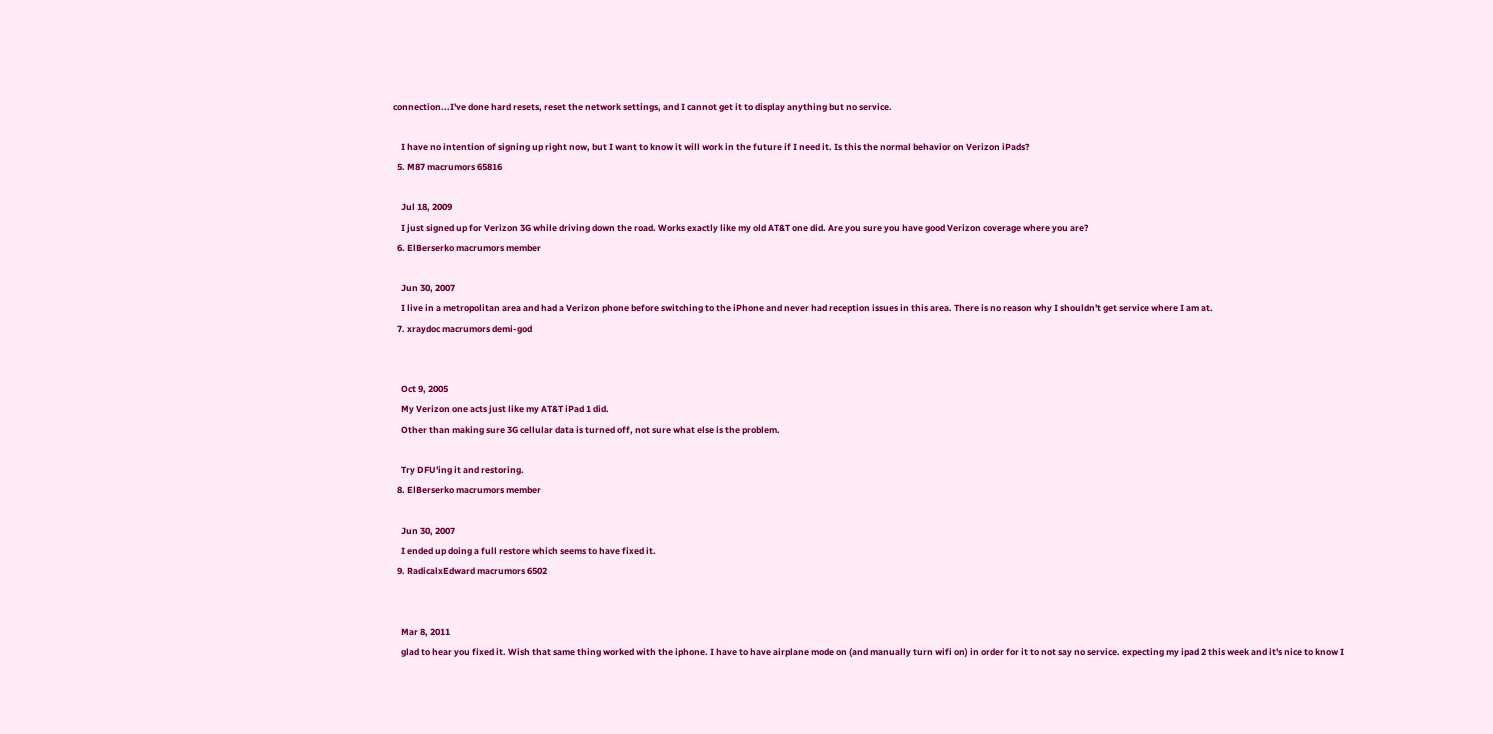connection...I've done hard resets, reset the network settings, and I cannot get it to display anything but no service.

    I have no intention of signing up right now, but I want to know it will work in the future if I need it. Is this the normal behavior on Verizon iPads?
  5. M87 macrumors 65816

    Jul 18, 2009
    I just signed up for Verizon 3G while driving down the road. Works exactly like my old AT&T one did. Are you sure you have good Verizon coverage where you are?
  6. ElBerserko macrumors member

    Jun 30, 2007
    I live in a metropolitan area and had a Verizon phone before switching to the iPhone and never had reception issues in this area. There is no reason why I shouldn't get service where I am at.
  7. xraydoc macrumors demi-god


    Oct 9, 2005
    My Verizon one acts just like my AT&T iPad 1 did.
    Other than making sure 3G cellular data is turned off, not sure what else is the problem.

    Try DFU'ing it and restoring.
  8. ElBerserko macrumors member

    Jun 30, 2007
    I ended up doing a full restore which seems to have fixed it.
  9. RadicalxEdward macrumors 6502


    Mar 8, 2011
    glad to hear you fixed it. Wish that same thing worked with the iphone. I have to have airplane mode on (and manually turn wifi on) in order for it to not say no service. expecting my ipad 2 this week and it's nice to know I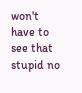won't have to see that stupid no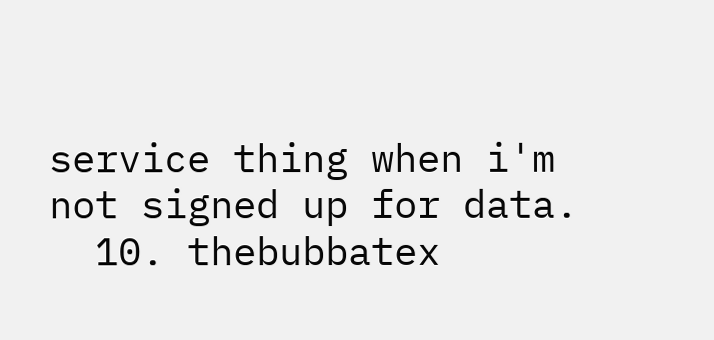service thing when i'm not signed up for data.
  10. thebubbatex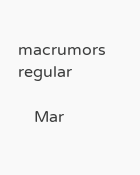macrumors regular

    Mar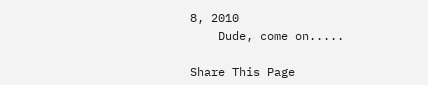8, 2010
    Dude, come on.....

Share This Page